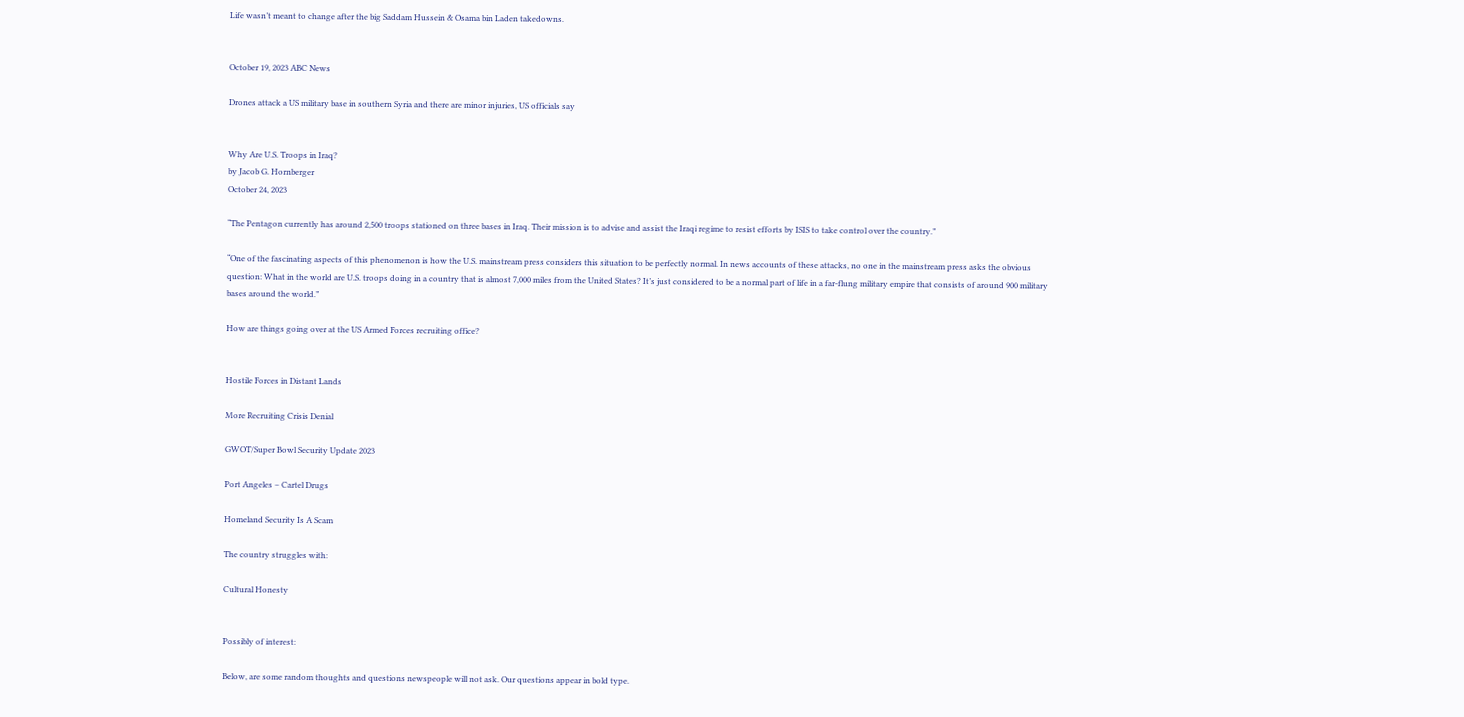Life wasn’t meant to change after the big Saddam Hussein & Osama bin Laden takedowns.


October 19, 2023 ABC News

Drones attack a US military base in southern Syria and there are minor injuries, US officials say


Why Are U.S. Troops in Iraq?
by Jacob G. Hornberger
October 24, 2023

“The Pentagon currently has around 2,500 troops stationed on three bases in Iraq. Their mission is to advise and assist the Iraqi regime to resist efforts by ISIS to take control over the country.”

“One of the fascinating aspects of this phenomenon is how the U.S. mainstream press considers this situation to be perfectly normal. In news accounts of these attacks, no one in the mainstream press asks the obvious question: What in the world are U.S. troops doing in a country that is almost 7,000 miles from the United States? It’s just considered to be a normal part of life in a far-flung military empire that consists of around 900 military bases around the world.”

How are things going over at the US Armed Forces recruiting office?


Hostile Forces in Distant Lands

More Recruiting Crisis Denial

GWOT/Super Bowl Security Update 2023

Port Angeles – Cartel Drugs

Homeland Security Is A Scam

The country struggles with:

Cultural Honesty


Possibly of interest:

Below, are some random thoughts and questions newspeople will not ask. Our questions appear in bold type.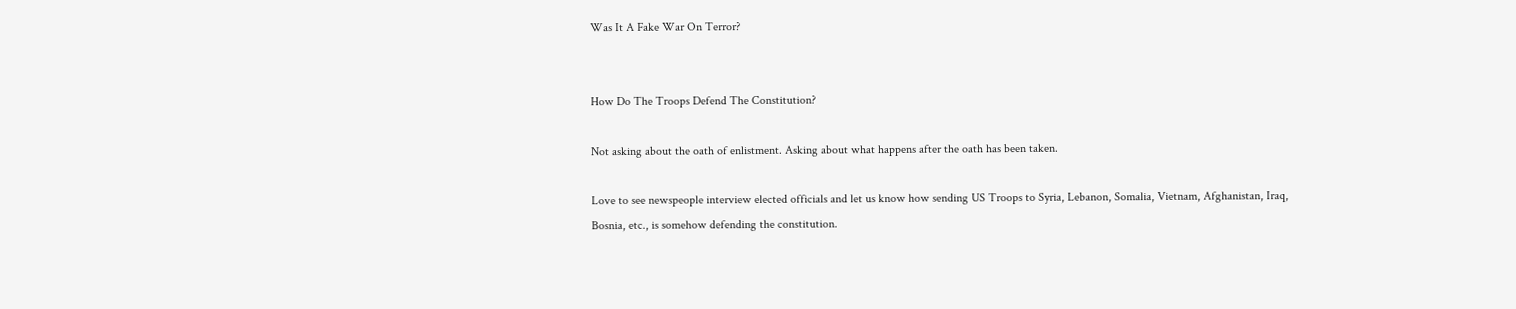Was It A Fake War On Terror?


How Do The Troops Defend The Constitution?

Not asking about the oath of enlistment. Asking about what happens after the oath has been taken.

Love to see newspeople interview elected officials and let us know how sending US Troops to Syria, Lebanon, Somalia, Vietnam, Afghanistan, Iraq, Bosnia, etc., is somehow defending the constitution.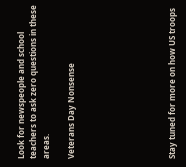Look for newspeople and school teachers to ask zero questions in these areas.

Veterans Day Nonsense







Stay tuned for more on how US troops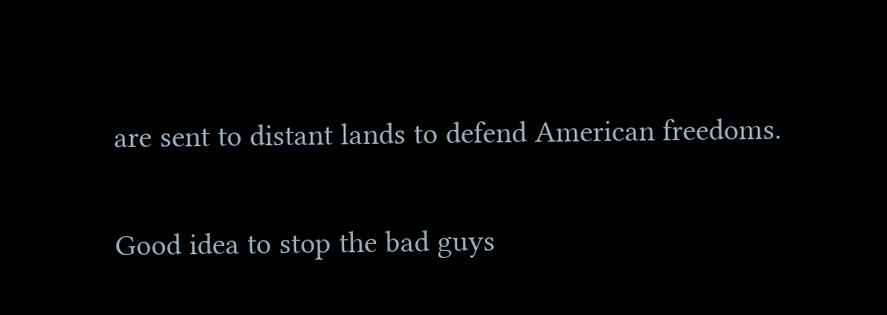are sent to distant lands to defend American freedoms.

Good idea to stop the bad guys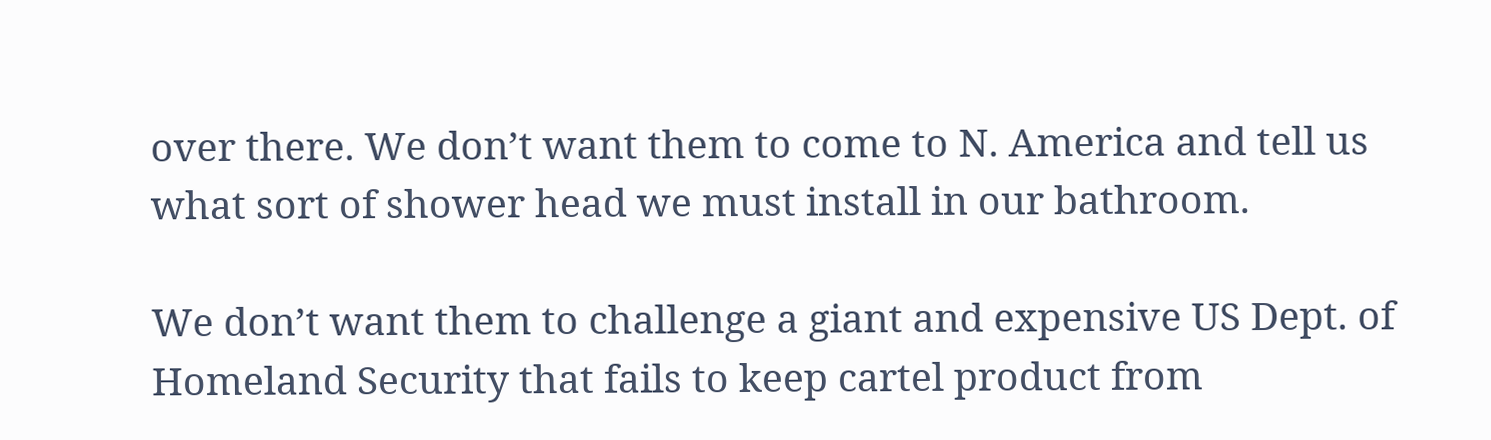over there. We don’t want them to come to N. America and tell us what sort of shower head we must install in our bathroom.

We don’t want them to challenge a giant and expensive US Dept. of Homeland Security that fails to keep cartel product from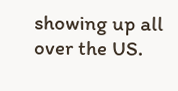showing up all over the US.